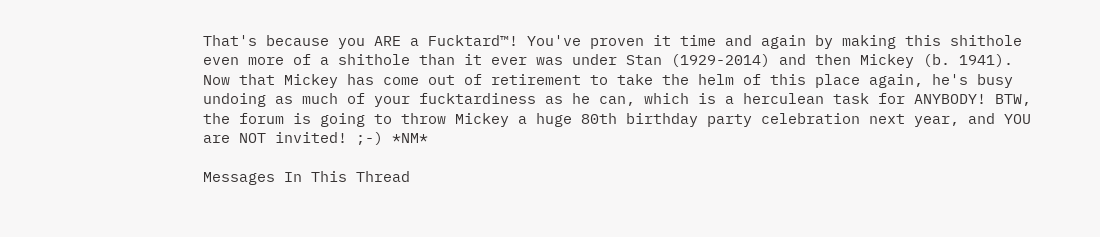That's because you ARE a Fucktard™! You've proven it time and again by making this shithole even more of a shithole than it ever was under Stan (1929-2014) and then Mickey (b. 1941). Now that Mickey has come out of retirement to take the helm of this place again, he's busy undoing as much of your fucktardiness as he can, which is a herculean task for ANYBODY! BTW, the forum is going to throw Mickey a huge 80th birthday party celebration next year, and YOU are NOT invited! ;-) *NM*

Messages In This Thread